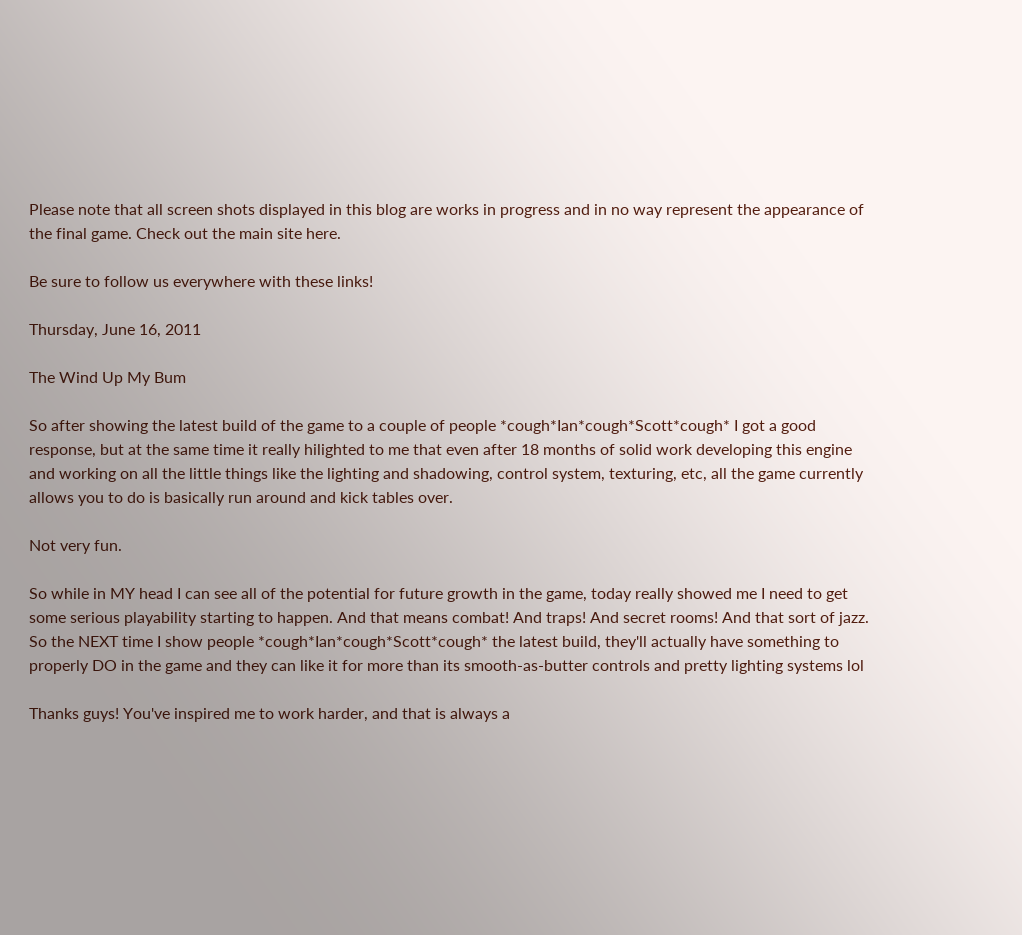Please note that all screen shots displayed in this blog are works in progress and in no way represent the appearance of the final game. Check out the main site here.

Be sure to follow us everywhere with these links!

Thursday, June 16, 2011

The Wind Up My Bum

So after showing the latest build of the game to a couple of people *cough*Ian*cough*Scott*cough* I got a good response, but at the same time it really hilighted to me that even after 18 months of solid work developing this engine and working on all the little things like the lighting and shadowing, control system, texturing, etc, all the game currently allows you to do is basically run around and kick tables over.

Not very fun.

So while in MY head I can see all of the potential for future growth in the game, today really showed me I need to get some serious playability starting to happen. And that means combat! And traps! And secret rooms! And that sort of jazz. So the NEXT time I show people *cough*Ian*cough*Scott*cough* the latest build, they'll actually have something to properly DO in the game and they can like it for more than its smooth-as-butter controls and pretty lighting systems lol

Thanks guys! You've inspired me to work harder, and that is always a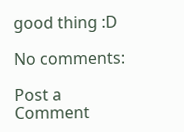good thing :D

No comments:

Post a Comment